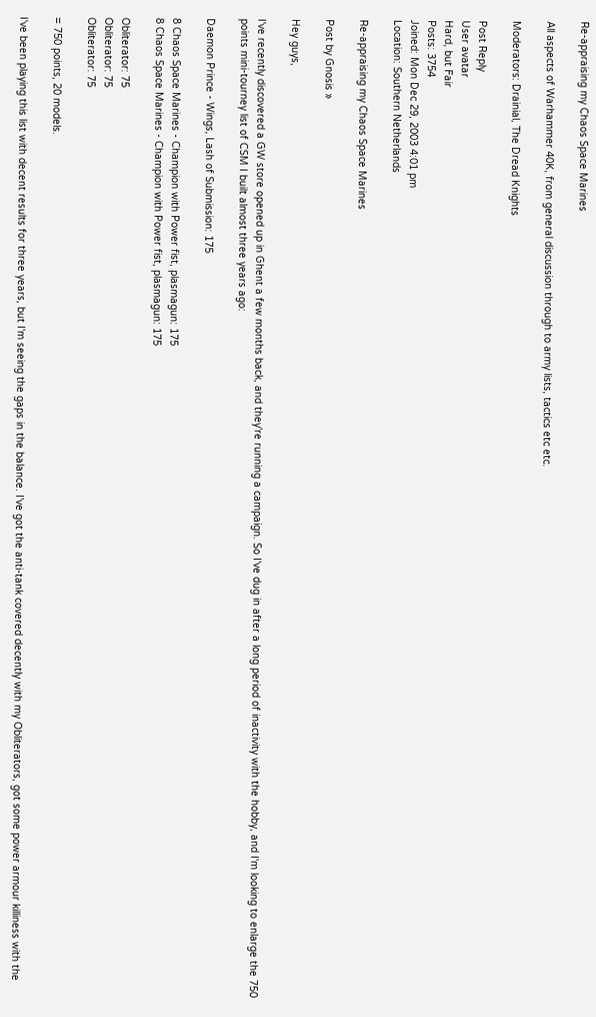Re-appraising my Chaos Space Marines

All aspects of Warhammer 40K, from general discussion through to army lists, tactics etc etc.

Moderators: Drainial, The Dread Knights

Post Reply
User avatar
Hard, but Fair
Posts: 3754
Joined: Mon Dec 29, 2003 4:01 pm
Location: Southern Netherlands

Re-appraising my Chaos Space Marines

Post by Gnosis »

Hey guys,

I've recently discovered a GW store opened up in Ghent a few months back, and they're running a campaign. So I've dug in after a long period of inactivity with the hobby, and I'm looking to enlarge the 750 points mini-tourney list of CSM I built almost three years ago:

Daemon Prince - Wings, Lash of Submission: 175

8 Chaos Space Marines - Champion with Power fist, plasmagun: 175
8 Chaos Space Marines - Champion with Power fist, plasmagun: 175

Obliterator: 75
Obliterator: 75
Obliterator: 75

= 750 points, 20 models.

I've been playing this list with decent results for three years, but I'm seeing the gaps in the balance. I've got the anti-tank covered decently with my Obliterators, got some power armour killiness with the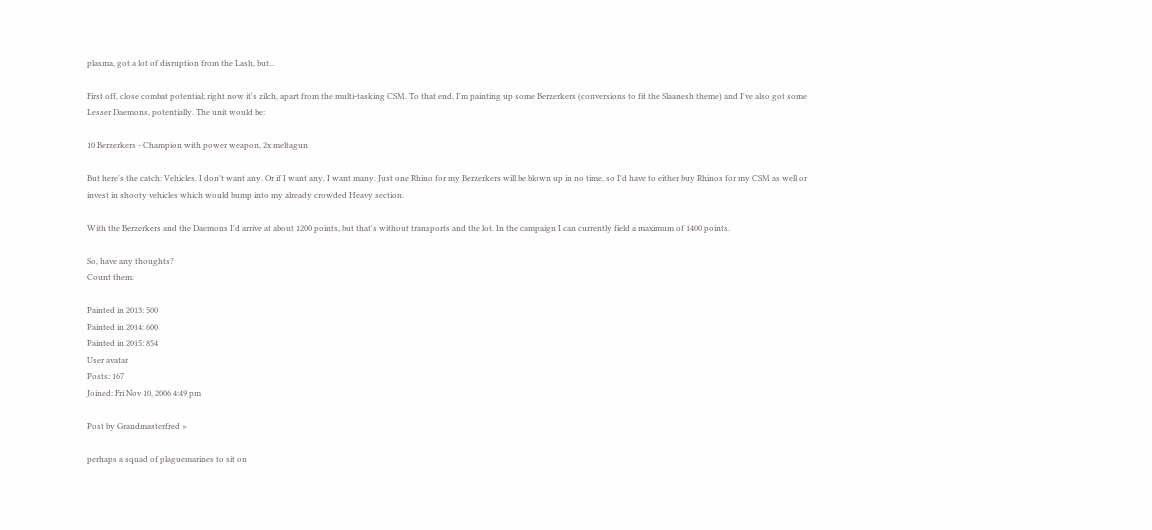plasma, got a lot of disruption from the Lash, but...

First off, close combat potential; right now it's zilch, apart from the multi-tasking CSM. To that end, I'm painting up some Berzerkers (conversions to fit the Slaanesh theme) and I've also got some Lesser Daemons, potentially. The unit would be:

10 Berzerkers - Champion with power weapon, 2x meltagun

But here's the catch: Vehicles. I don't want any. Or if I want any, I want many. Just one Rhino for my Berzerkers will be blown up in no time, so I'd have to either buy Rhinos for my CSM as well or invest in shooty vehicles which would bump into my already crowded Heavy section.

With the Berzerkers and the Daemons I'd arrive at about 1200 points, but that's without transports and the lot. In the campaign I can currently field a maximum of 1400 points.

So, have any thoughts?
Count them:

Painted in 2013: 500
Painted in 2014: 600
Painted in 2015: 854
User avatar
Posts: 167
Joined: Fri Nov 10, 2006 4:49 pm

Post by Grandmasterfred »

perhaps a squad of plaguemarines to sit on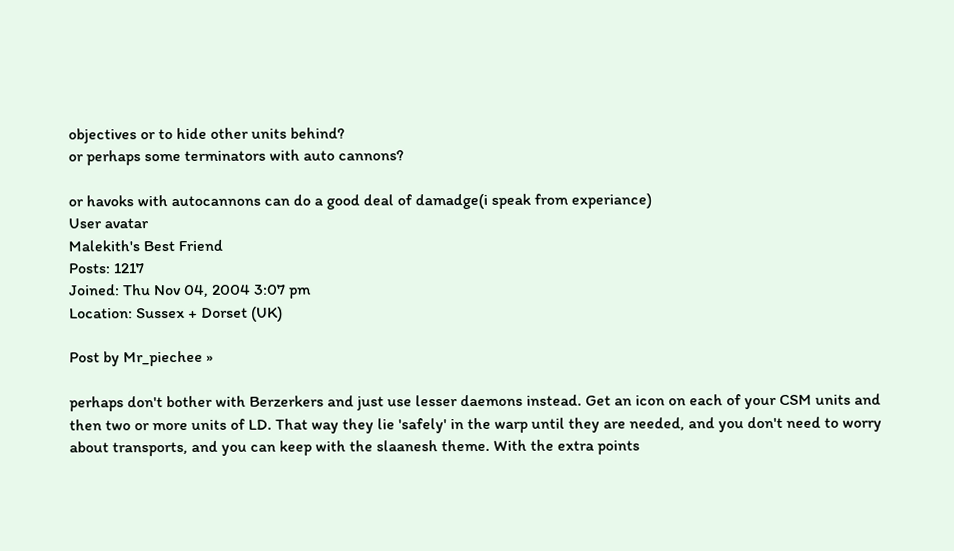objectives or to hide other units behind?
or perhaps some terminators with auto cannons?

or havoks with autocannons can do a good deal of damadge(i speak from experiance)
User avatar
Malekith's Best Friend
Posts: 1217
Joined: Thu Nov 04, 2004 3:07 pm
Location: Sussex + Dorset (UK)

Post by Mr_piechee »

perhaps don't bother with Berzerkers and just use lesser daemons instead. Get an icon on each of your CSM units and then two or more units of LD. That way they lie 'safely' in the warp until they are needed, and you don't need to worry about transports, and you can keep with the slaanesh theme. With the extra points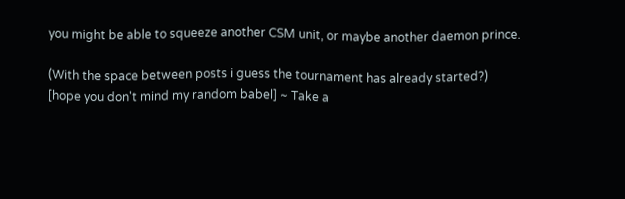you might be able to squeeze another CSM unit, or maybe another daemon prince.

(With the space between posts i guess the tournament has already started?)
[hope you don't mind my random babel] ~ Take a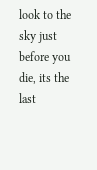look to the sky just before you die, its the last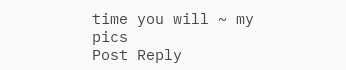time you will ~ my pics
Post Reply